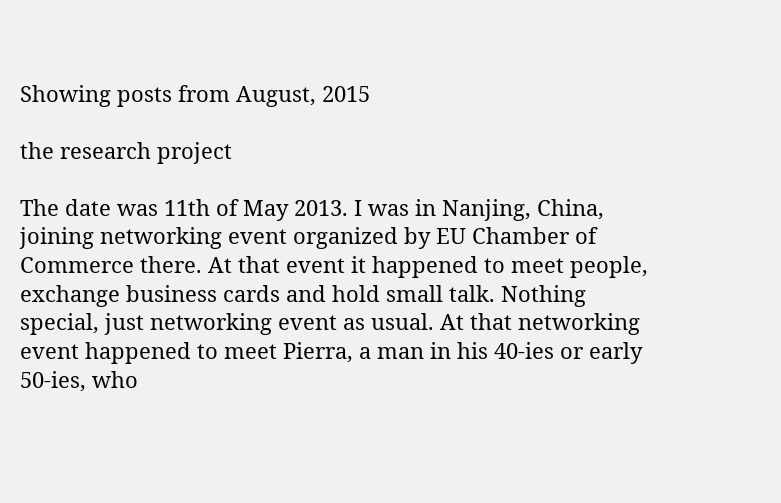Showing posts from August, 2015

the research project

The date was 11th of May 2013. I was in Nanjing, China, joining networking event organized by EU Chamber of Commerce there. At that event it happened to meet people, exchange business cards and hold small talk. Nothing special, just networking event as usual. At that networking event happened to meet Pierra, a man in his 40-ies or early 50-ies, who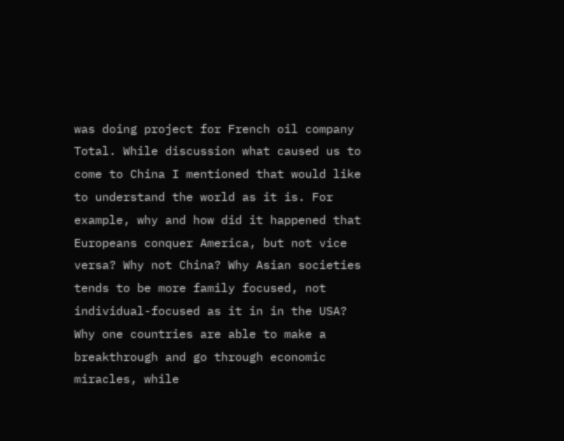was doing project for French oil company Total. While discussion what caused us to come to China I mentioned that would like to understand the world as it is. For example, why and how did it happened that Europeans conquer America, but not vice versa? Why not China? Why Asian societies tends to be more family focused, not individual-focused as it in in the USA? Why one countries are able to make a breakthrough and go through economic miracles, while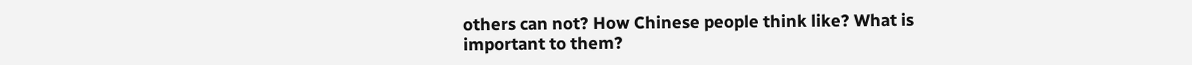others can not? How Chinese people think like? What is important to them?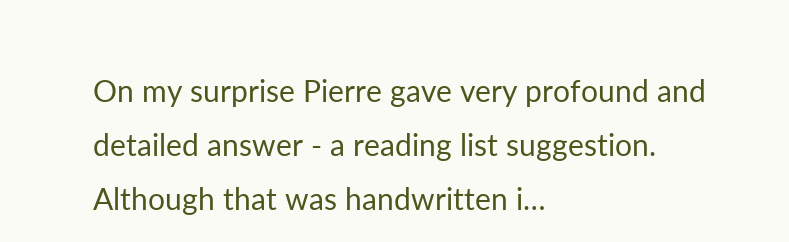On my surprise Pierre gave very profound and detailed answer - a reading list suggestion. Although that was handwritten i…